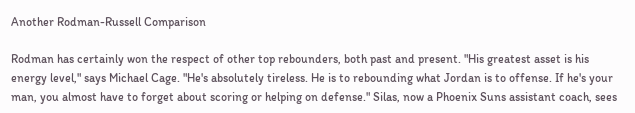Another Rodman-Russell Comparison

Rodman has certainly won the respect of other top rebounders, both past and present. "His greatest asset is his energy level," says Michael Cage. "He's absolutely tireless. He is to rebounding what Jordan is to offense. If he's your man, you almost have to forget about scoring or helping on defense." Silas, now a Phoenix Suns assistant coach, sees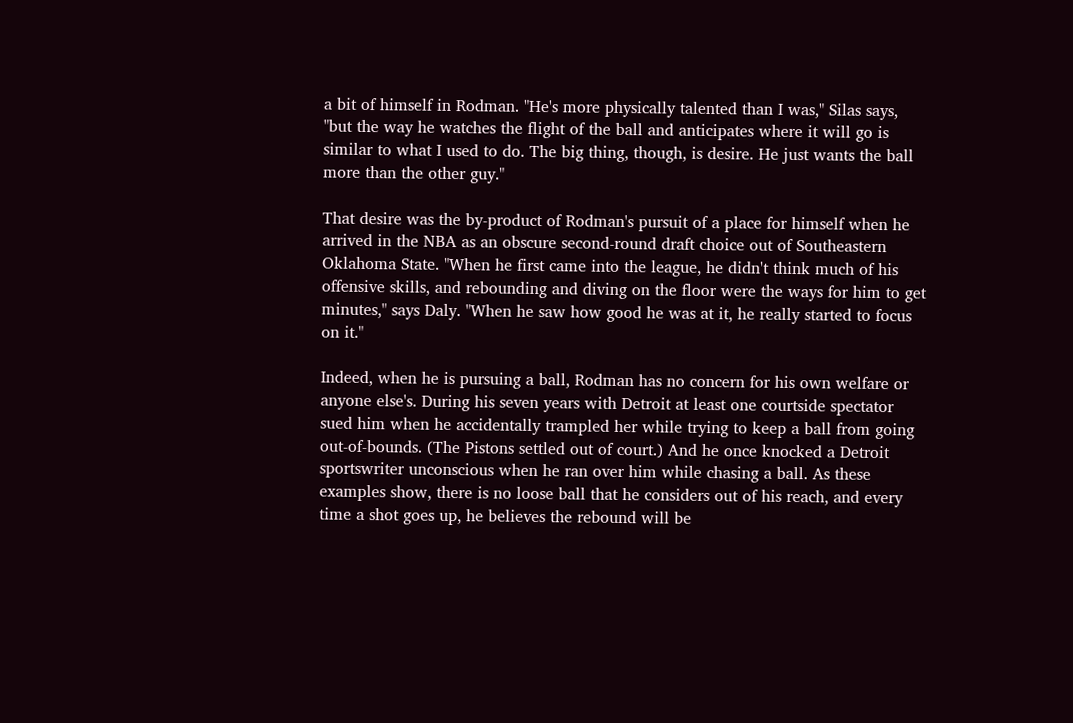a bit of himself in Rodman. "He's more physically talented than I was," Silas says, "but the way he watches the flight of the ball and anticipates where it will go is similar to what I used to do. The big thing, though, is desire. He just wants the ball more than the other guy."

That desire was the by-product of Rodman's pursuit of a place for himself when he arrived in the NBA as an obscure second-round draft choice out of Southeastern Oklahoma State. "When he first came into the league, he didn't think much of his offensive skills, and rebounding and diving on the floor were the ways for him to get minutes," says Daly. "When he saw how good he was at it, he really started to focus on it."

Indeed, when he is pursuing a ball, Rodman has no concern for his own welfare or anyone else's. During his seven years with Detroit at least one courtside spectator sued him when he accidentally trampled her while trying to keep a ball from going out-of-bounds. (The Pistons settled out of court.) And he once knocked a Detroit sportswriter unconscious when he ran over him while chasing a ball. As these examples show, there is no loose ball that he considers out of his reach, and every time a shot goes up, he believes the rebound will be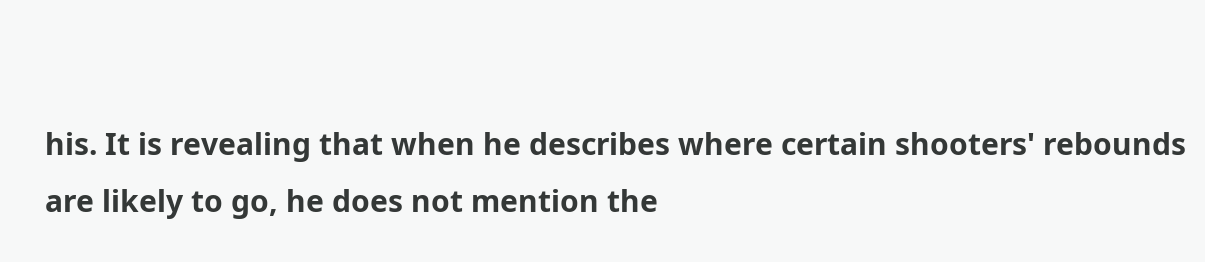his. It is revealing that when he describes where certain shooters' rebounds are likely to go, he does not mention the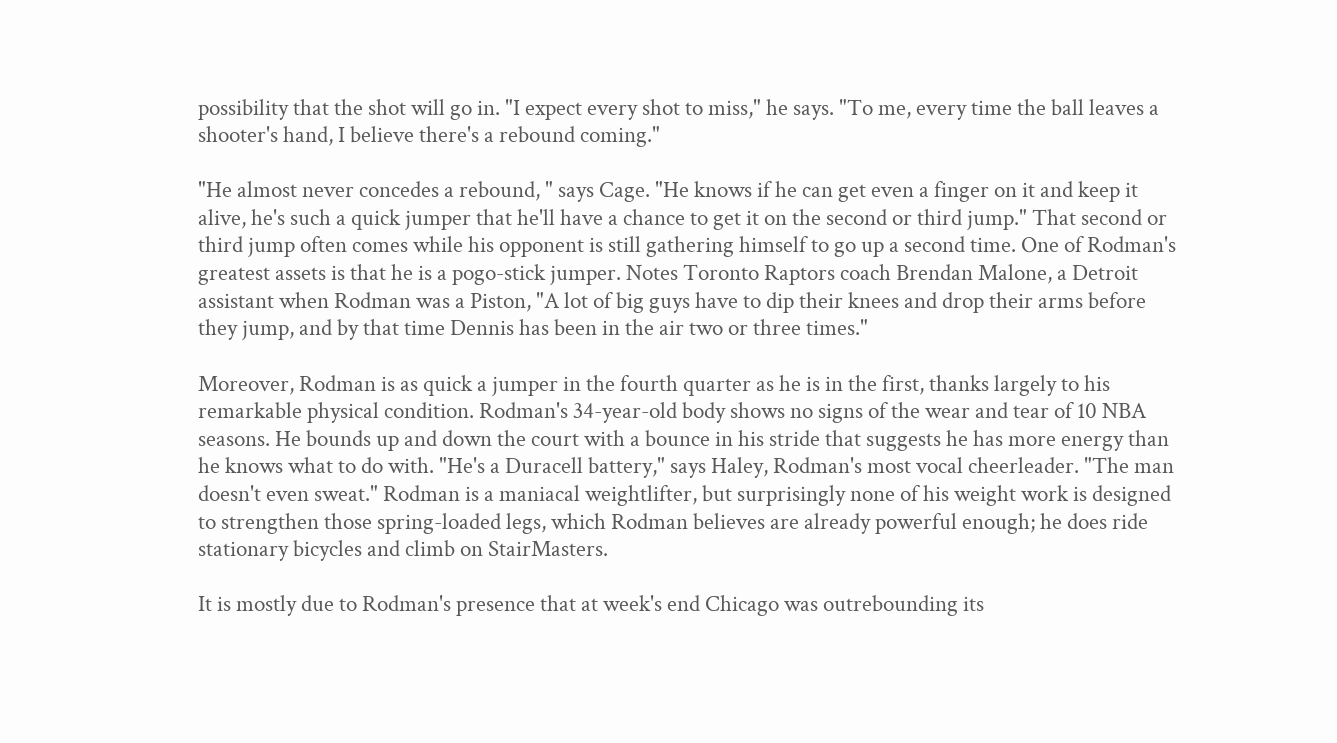possibility that the shot will go in. "I expect every shot to miss," he says. "To me, every time the ball leaves a shooter's hand, I believe there's a rebound coming."

"He almost never concedes a rebound, " says Cage. "He knows if he can get even a finger on it and keep it alive, he's such a quick jumper that he'll have a chance to get it on the second or third jump." That second or third jump often comes while his opponent is still gathering himself to go up a second time. One of Rodman's greatest assets is that he is a pogo-stick jumper. Notes Toronto Raptors coach Brendan Malone, a Detroit assistant when Rodman was a Piston, "A lot of big guys have to dip their knees and drop their arms before they jump, and by that time Dennis has been in the air two or three times."

Moreover, Rodman is as quick a jumper in the fourth quarter as he is in the first, thanks largely to his remarkable physical condition. Rodman's 34-year-old body shows no signs of the wear and tear of 10 NBA seasons. He bounds up and down the court with a bounce in his stride that suggests he has more energy than he knows what to do with. "He's a Duracell battery," says Haley, Rodman's most vocal cheerleader. "The man doesn't even sweat." Rodman is a maniacal weightlifter, but surprisingly none of his weight work is designed to strengthen those spring-loaded legs, which Rodman believes are already powerful enough; he does ride stationary bicycles and climb on StairMasters.

It is mostly due to Rodman's presence that at week's end Chicago was outrebounding its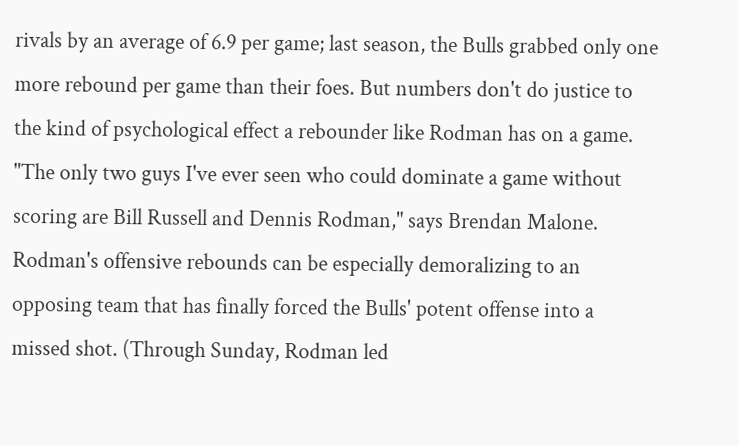rivals by an average of 6.9 per game; last season, the Bulls grabbed only one more rebound per game than their foes. But numbers don't do justice to the kind of psychological effect a rebounder like Rodman has on a game. "The only two guys I've ever seen who could dominate a game without scoring are Bill Russell and Dennis Rodman," says Brendan Malone. Rodman's offensive rebounds can be especially demoralizing to an opposing team that has finally forced the Bulls' potent offense into a missed shot. (Through Sunday, Rodman led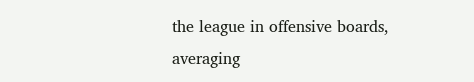the league in offensive boards, averaging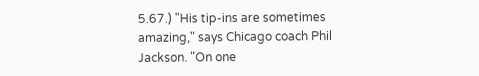5.67.) "His tip-ins are sometimes amazing," says Chicago coach Phil Jackson. "On one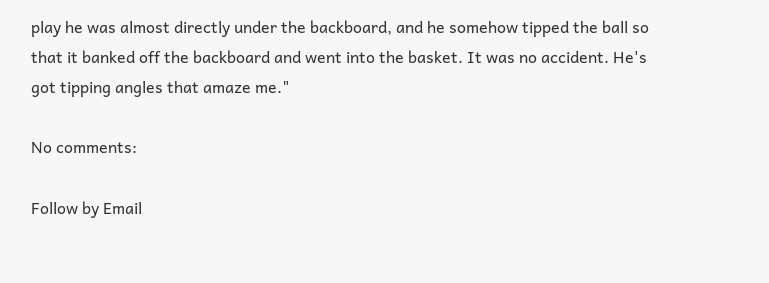play he was almost directly under the backboard, and he somehow tipped the ball so that it banked off the backboard and went into the basket. It was no accident. He's got tipping angles that amaze me."

No comments:

Follow by Email